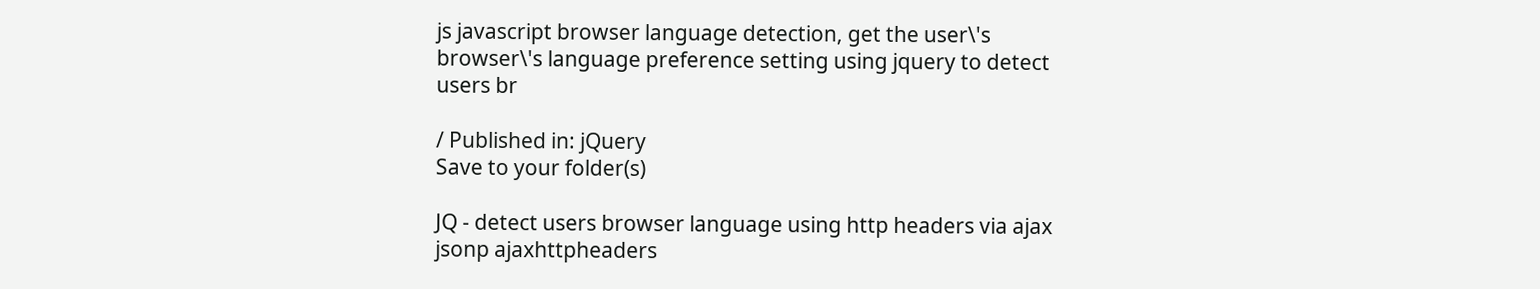js javascript browser language detection, get the user\'s browser\'s language preference setting using jquery to detect users br

/ Published in: jQuery
Save to your folder(s)

JQ - detect users browser language using http headers via ajax jsonp ajaxhttpheaders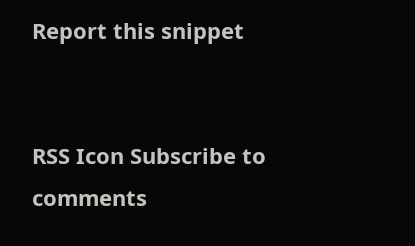Report this snippet


RSS Icon Subscribe to comments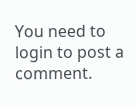You need to login to post a comment.